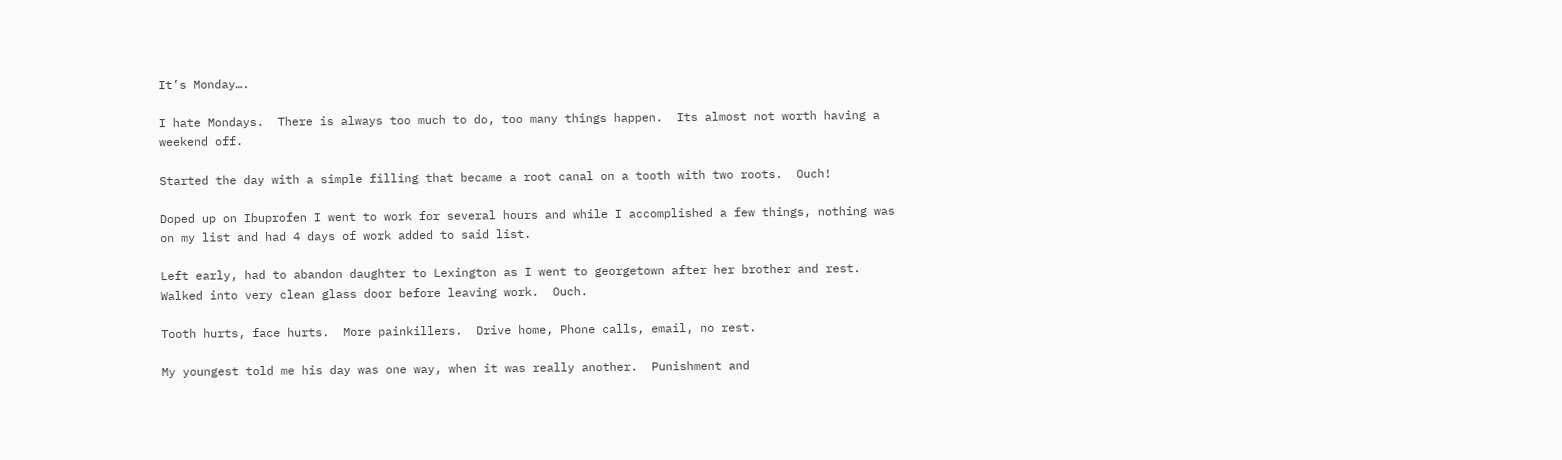It’s Monday….

I hate Mondays.  There is always too much to do, too many things happen.  Its almost not worth having a weekend off.

Started the day with a simple filling that became a root canal on a tooth with two roots.  Ouch!

Doped up on Ibuprofen I went to work for several hours and while I accomplished a few things, nothing was on my list and had 4 days of work added to said list.

Left early, had to abandon daughter to Lexington as I went to georgetown after her brother and rest.  Walked into very clean glass door before leaving work.  Ouch.

Tooth hurts, face hurts.  More painkillers.  Drive home, Phone calls, email, no rest.

My youngest told me his day was one way, when it was really another.  Punishment and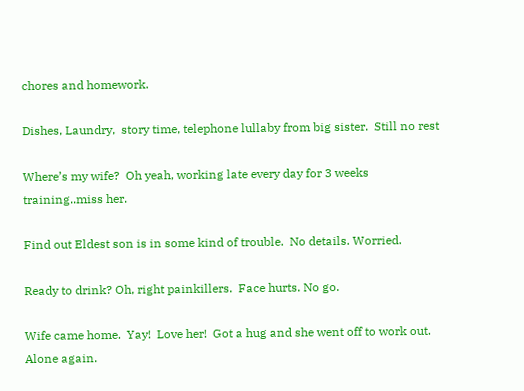chores and homework.

Dishes, Laundry,  story time, telephone lullaby from big sister.  Still no rest

Where’s my wife?  Oh yeah, working late every day for 3 weeks training..miss her.

Find out Eldest son is in some kind of trouble.  No details. Worried.

Ready to drink? Oh, right painkillers.  Face hurts. No go.

Wife came home.  Yay!  Love her!  Got a hug and she went off to work out.  Alone again.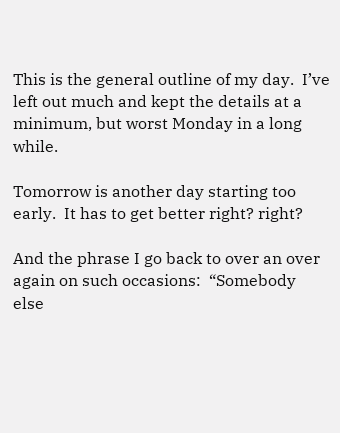This is the general outline of my day.  I’ve left out much and kept the details at a minimum, but worst Monday in a long while.

Tomorrow is another day starting too early.  It has to get better right? right?

And the phrase I go back to over an over again on such occasions:  “Somebody else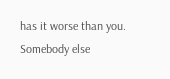has it worse than you.  Somebody else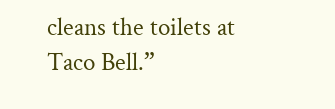cleans the toilets at Taco Bell.”